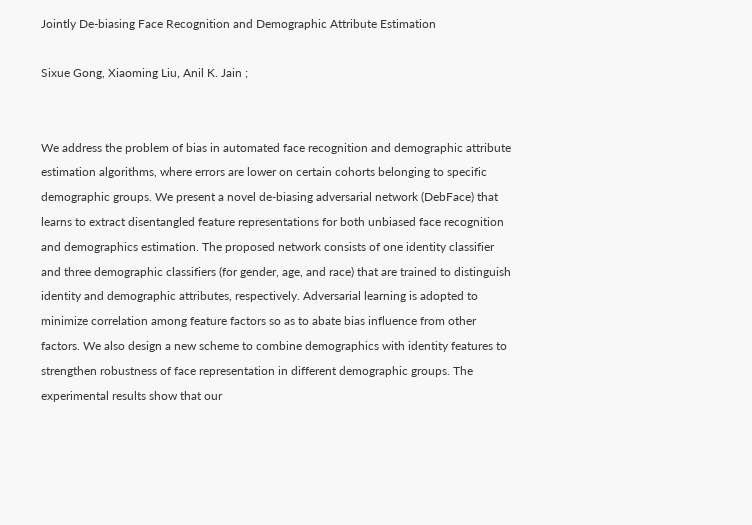Jointly De-biasing Face Recognition and Demographic Attribute Estimation

Sixue Gong, Xiaoming Liu, Anil K. Jain ;


We address the problem of bias in automated face recognition and demographic attribute estimation algorithms, where errors are lower on certain cohorts belonging to specific demographic groups. We present a novel de-biasing adversarial network (DebFace) that learns to extract disentangled feature representations for both unbiased face recognition and demographics estimation. The proposed network consists of one identity classifier and three demographic classifiers (for gender, age, and race) that are trained to distinguish identity and demographic attributes, respectively. Adversarial learning is adopted to minimize correlation among feature factors so as to abate bias influence from other factors. We also design a new scheme to combine demographics with identity features to strengthen robustness of face representation in different demographic groups. The experimental results show that our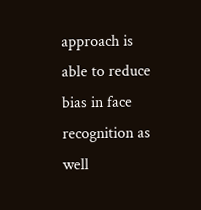approach is able to reduce bias in face recognition as well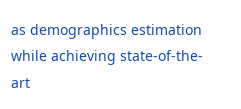as demographics estimation while achieving state-of-the-art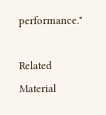performance."

Related Material